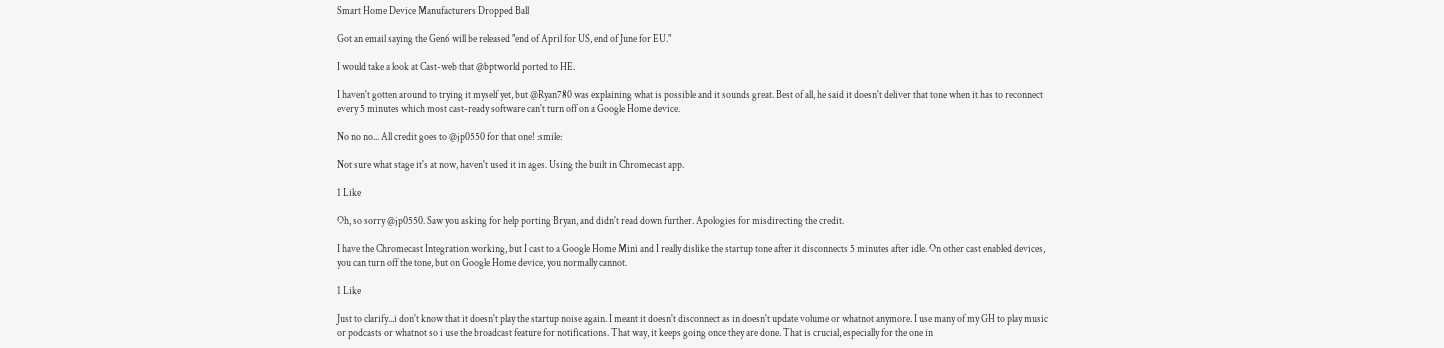Smart Home Device Manufacturers Dropped Ball

Got an email saying the Gen6 will be released "end of April for US, end of June for EU."

I would take a look at Cast-web that @bptworld ported to HE.

I haven't gotten around to trying it myself yet, but @Ryan780 was explaining what is possible and it sounds great. Best of all, he said it doesn't deliver that tone when it has to reconnect every 5 minutes which most cast-ready software can't turn off on a Google Home device.

No no no... All credit goes to @jp0550 for that one! :smile:

Not sure what stage it's at now, haven't used it in ages. Using the built in Chromecast app.

1 Like

Oh, so sorry @jp0550. Saw you asking for help porting Bryan, and didn't read down further. Apologies for misdirecting the credit.

I have the Chromecast Integration working, but I cast to a Google Home Mini and I really dislike the startup tone after it disconnects 5 minutes after idle. On other cast enabled devices, you can turn off the tone, but on Google Home device, you normally cannot.

1 Like

Just to clarify...i don't know that it doesn't play the startup noise again. I meant it doesn't disconnect as in doesn't update volume or whatnot anymore. I use many of my GH to play music or podcasts or whatnot so i use the broadcast feature for notifications. That way, it keeps going once they are done. That is crucial, especially for the one in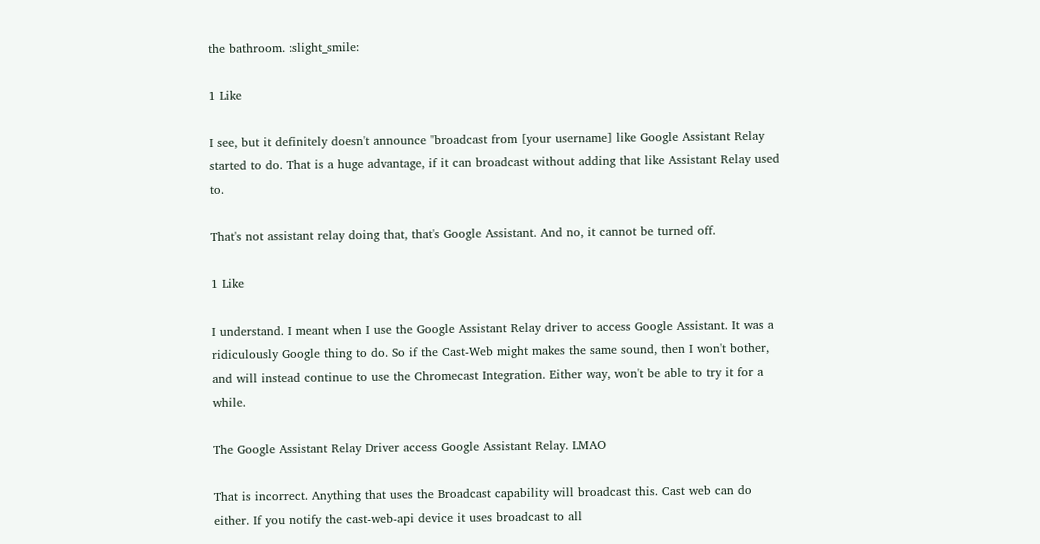the bathroom. :slight_smile:

1 Like

I see, but it definitely doesn't announce "broadcast from [your username] like Google Assistant Relay started to do. That is a huge advantage, if it can broadcast without adding that like Assistant Relay used to.

That's not assistant relay doing that, that's Google Assistant. And no, it cannot be turned off.

1 Like

I understand. I meant when I use the Google Assistant Relay driver to access Google Assistant. It was a ridiculously Google thing to do. So if the Cast-Web might makes the same sound, then I won't bother, and will instead continue to use the Chromecast Integration. Either way, won't be able to try it for a while.

The Google Assistant Relay Driver access Google Assistant Relay. LMAO

That is incorrect. Anything that uses the Broadcast capability will broadcast this. Cast web can do either. If you notify the cast-web-api device it uses broadcast to all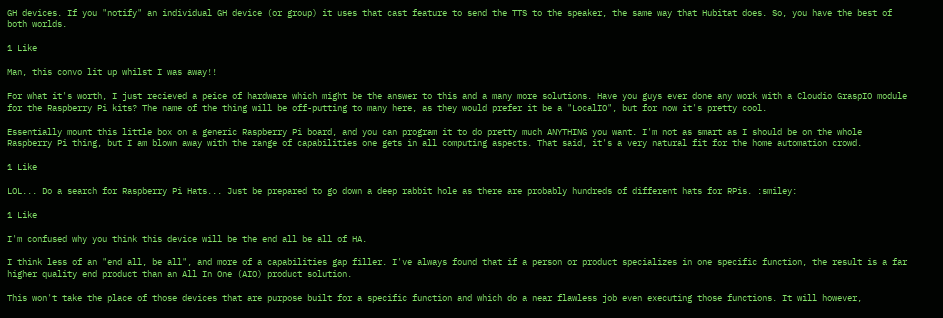GH devices. If you "notify" an individual GH device (or group) it uses that cast feature to send the TTS to the speaker, the same way that Hubitat does. So, you have the best of both worlds.

1 Like

Man, this convo lit up whilst I was away!!

For what it's worth, I just recieved a peice of hardware which might be the answer to this and a many more solutions. Have you guys ever done any work with a Cloudio GraspIO module for the Raspberry Pi kits? The name of the thing will be off-putting to many here, as they would prefer it be a "LocalIO", but for now it's pretty cool.

Essentially mount this little box on a generic Raspberry Pi board, and you can program it to do pretty much ANYTHING you want. I'm not as smart as I should be on the whole Raspberry Pi thing, but I am blown away with the range of capabilities one gets in all computing aspects. That said, it's a very natural fit for the home automation crowd.

1 Like

LOL... Do a search for Raspberry Pi Hats... Just be prepared to go down a deep rabbit hole as there are probably hundreds of different hats for RPis. :smiley:

1 Like

I'm confused why you think this device will be the end all be all of HA.

I think less of an "end all, be all", and more of a capabilities gap filler. I've always found that if a person or product specializes in one specific function, the result is a far higher quality end product than an All In One (AIO) product solution.

This won't take the place of those devices that are purpose built for a specific function and which do a near flawless job even executing those functions. It will however,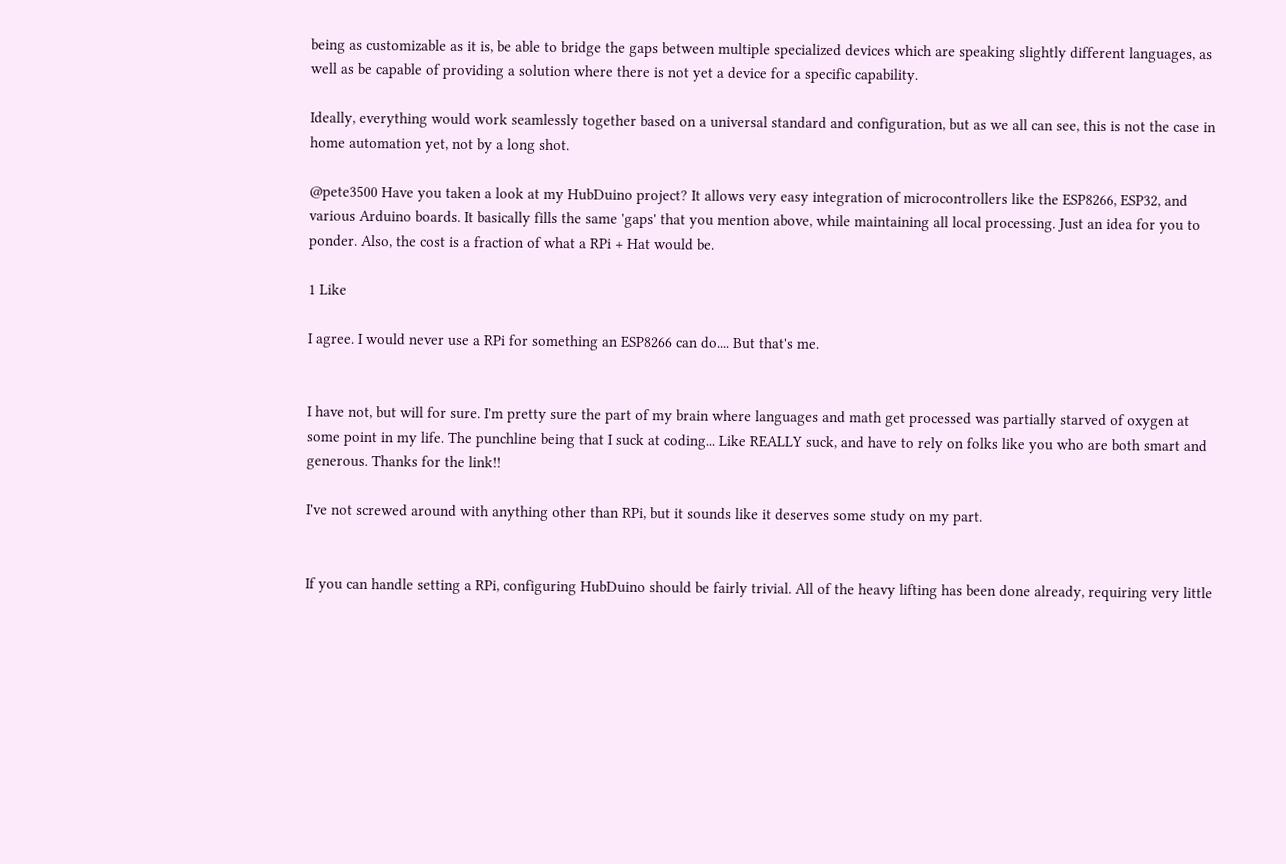being as customizable as it is, be able to bridge the gaps between multiple specialized devices which are speaking slightly different languages, as well as be capable of providing a solution where there is not yet a device for a specific capability.

Ideally, everything would work seamlessly together based on a universal standard and configuration, but as we all can see, this is not the case in home automation yet, not by a long shot.

@pete3500 Have you taken a look at my HubDuino project? It allows very easy integration of microcontrollers like the ESP8266, ESP32, and various Arduino boards. It basically fills the same 'gaps' that you mention above, while maintaining all local processing. Just an idea for you to ponder. Also, the cost is a fraction of what a RPi + Hat would be.

1 Like

I agree. I would never use a RPi for something an ESP8266 can do.... But that's me.


I have not, but will for sure. I'm pretty sure the part of my brain where languages and math get processed was partially starved of oxygen at some point in my life. The punchline being that I suck at coding... Like REALLY suck, and have to rely on folks like you who are both smart and generous. Thanks for the link!!

I've not screwed around with anything other than RPi, but it sounds like it deserves some study on my part.


If you can handle setting a RPi, configuring HubDuino should be fairly trivial. All of the heavy lifting has been done already, requiring very little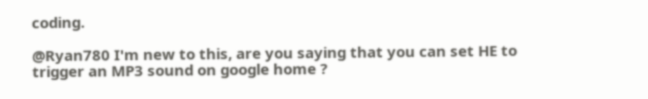coding.

@Ryan780 I'm new to this, are you saying that you can set HE to trigger an MP3 sound on google home ?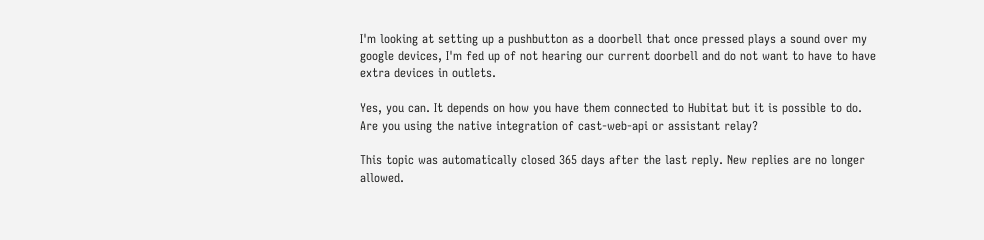I'm looking at setting up a pushbutton as a doorbell that once pressed plays a sound over my google devices, I'm fed up of not hearing our current doorbell and do not want to have to have extra devices in outlets.

Yes, you can. It depends on how you have them connected to Hubitat but it is possible to do. Are you using the native integration of cast-web-api or assistant relay?

This topic was automatically closed 365 days after the last reply. New replies are no longer allowed.